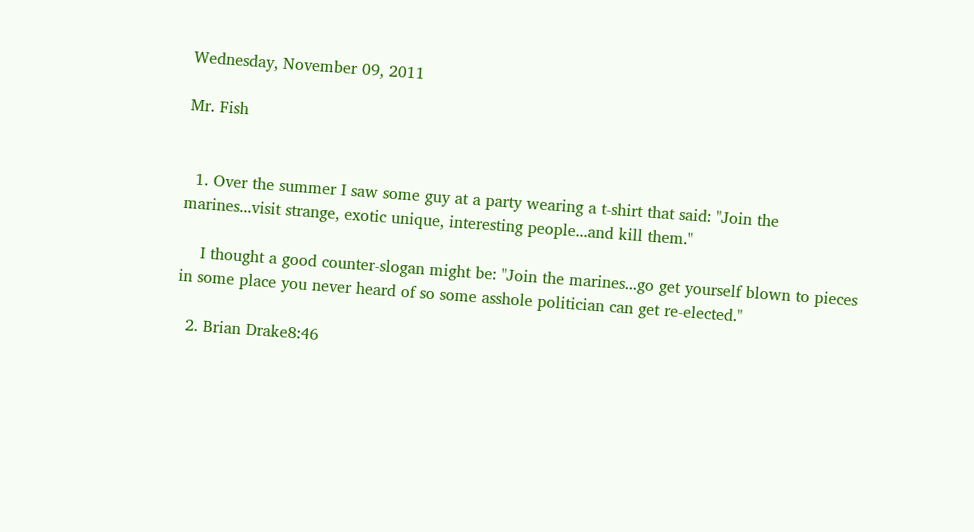Wednesday, November 09, 2011

Mr. Fish


  1. Over the summer I saw some guy at a party wearing a t-shirt that said: "Join the marines...visit strange, exotic unique, interesting people...and kill them."

    I thought a good counter-slogan might be: "Join the marines...go get yourself blown to pieces in some place you never heard of so some asshole politician can get re-elected."

  2. Brian Drake8:46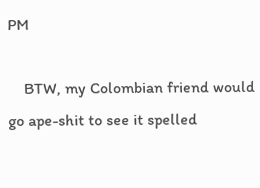PM

    BTW, my Colombian friend would go ape-shit to see it spelled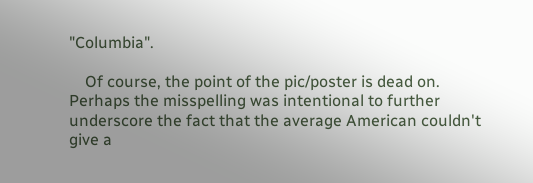"Columbia".

    Of course, the point of the pic/poster is dead on. Perhaps the misspelling was intentional to further underscore the fact that the average American couldn't give a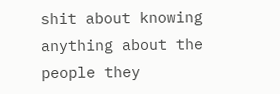shit about knowing anything about the people they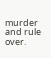murder and rule over.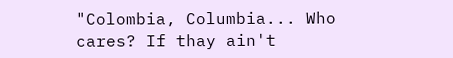"Colombia, Columbia... Who cares? If thay ain't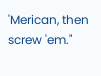'Merican, then screw 'em."